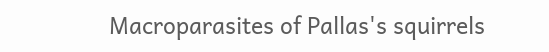Macroparasites of Pallas's squirrels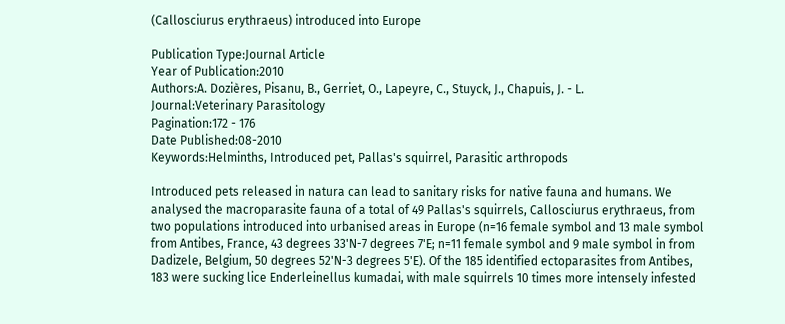(Callosciurus erythraeus) introduced into Europe

Publication Type:Journal Article
Year of Publication:2010
Authors:A. Dozières, Pisanu, B., Gerriet, O., Lapeyre, C., Stuyck, J., Chapuis, J. - L.
Journal:Veterinary Parasitology
Pagination:172 - 176
Date Published:08-2010
Keywords:Helminths, Introduced pet, Pallas's squirrel, Parasitic arthropods

Introduced pets released in natura can lead to sanitary risks for native fauna and humans. We analysed the macroparasite fauna of a total of 49 Pallas's squirrels, Callosciurus erythraeus, from two populations introduced into urbanised areas in Europe (n=16 female symbol and 13 male symbol from Antibes, France, 43 degrees 33'N-7 degrees 7'E; n=11 female symbol and 9 male symbol in from Dadizele, Belgium, 50 degrees 52'N-3 degrees 5'E). Of the 185 identified ectoparasites from Antibes, 183 were sucking lice Enderleinellus kumadai, with male squirrels 10 times more intensely infested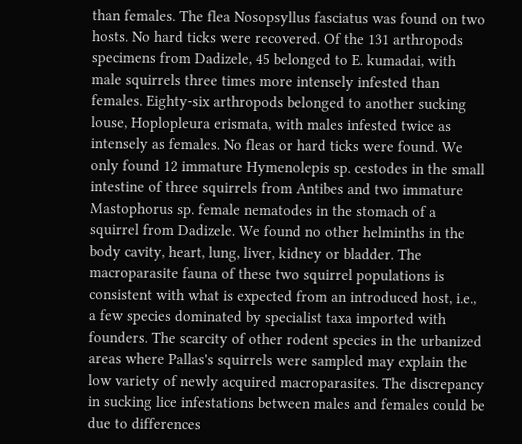than females. The flea Nosopsyllus fasciatus was found on two hosts. No hard ticks were recovered. Of the 131 arthropods specimens from Dadizele, 45 belonged to E. kumadai, with male squirrels three times more intensely infested than females. Eighty-six arthropods belonged to another sucking louse, Hoplopleura erismata, with males infested twice as intensely as females. No fleas or hard ticks were found. We only found 12 immature Hymenolepis sp. cestodes in the small intestine of three squirrels from Antibes and two immature Mastophorus sp. female nematodes in the stomach of a squirrel from Dadizele. We found no other helminths in the body cavity, heart, lung, liver, kidney or bladder. The macroparasite fauna of these two squirrel populations is consistent with what is expected from an introduced host, i.e., a few species dominated by specialist taxa imported with founders. The scarcity of other rodent species in the urbanized areas where Pallas's squirrels were sampled may explain the low variety of newly acquired macroparasites. The discrepancy in sucking lice infestations between males and females could be due to differences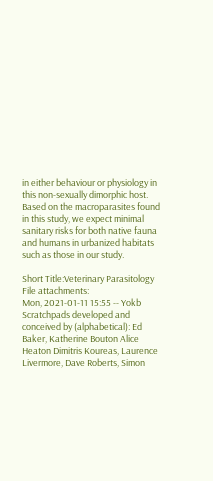in either behaviour or physiology in this non-sexually dimorphic host. Based on the macroparasites found in this study, we expect minimal sanitary risks for both native fauna and humans in urbanized habitats such as those in our study.

Short Title:Veterinary Parasitology
File attachments:
Mon, 2021-01-11 15:55 -- Yokb
Scratchpads developed and conceived by (alphabetical): Ed Baker, Katherine Bouton Alice Heaton Dimitris Koureas, Laurence Livermore, Dave Roberts, Simon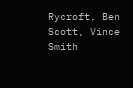Rycroft, Ben Scott, Vince Smith